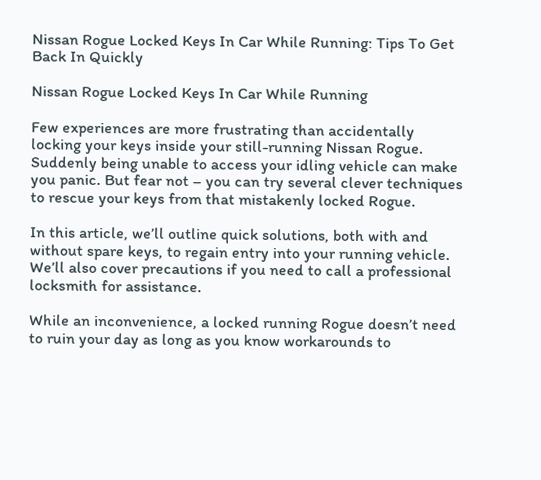Nissan Rogue Locked Keys In Car While Running: Tips To Get Back In Quickly

Nissan Rogue Locked Keys In Car While Running

Few experiences are more frustrating than accidentally locking your keys inside your still-running Nissan Rogue. Suddenly being unable to access your idling vehicle can make you panic. But fear not – you can try several clever techniques to rescue your keys from that mistakenly locked Rogue.

In this article, we’ll outline quick solutions, both with and without spare keys, to regain entry into your running vehicle. We’ll also cover precautions if you need to call a professional locksmith for assistance.

While an inconvenience, a locked running Rogue doesn’t need to ruin your day as long as you know workarounds to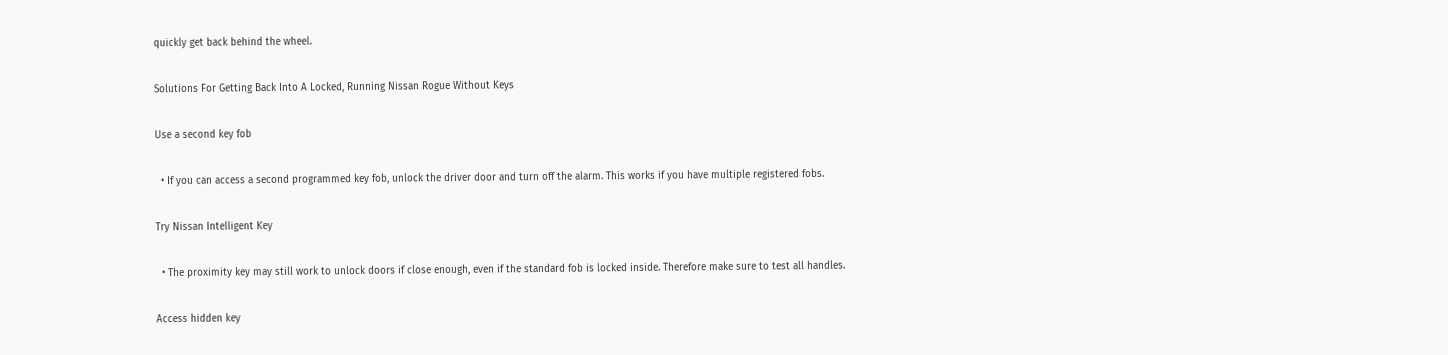quickly get back behind the wheel.

Solutions For Getting Back Into A Locked, Running Nissan Rogue Without Keys

Use a second key fob

  • If you can access a second programmed key fob, unlock the driver door and turn off the alarm. This works if you have multiple registered fobs.

Try Nissan Intelligent Key

  • The proximity key may still work to unlock doors if close enough, even if the standard fob is locked inside. Therefore make sure to test all handles.

Access hidden key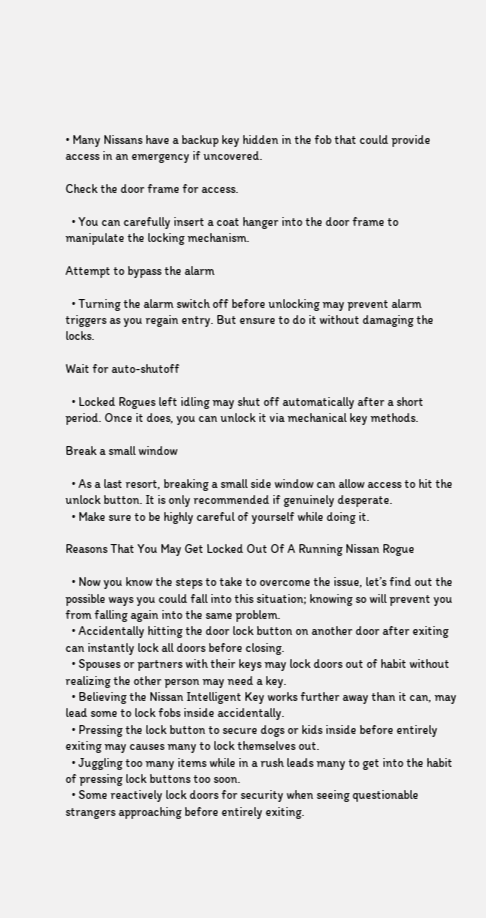• Many Nissans have a backup key hidden in the fob that could provide access in an emergency if uncovered.

Check the door frame for access.

  • You can carefully insert a coat hanger into the door frame to manipulate the locking mechanism.

Attempt to bypass the alarm

  • Turning the alarm switch off before unlocking may prevent alarm triggers as you regain entry. But ensure to do it without damaging the locks.

Wait for auto-shutoff

  • Locked Rogues left idling may shut off automatically after a short period. Once it does, you can unlock it via mechanical key methods.

Break a small window

  • As a last resort, breaking a small side window can allow access to hit the unlock button. It is only recommended if genuinely desperate.
  • Make sure to be highly careful of yourself while doing it.

Reasons That You May Get Locked Out Of A Running Nissan Rogue

  • Now you know the steps to take to overcome the issue, let’s find out the possible ways you could fall into this situation; knowing so will prevent you from falling again into the same problem.
  • Accidentally hitting the door lock button on another door after exiting can instantly lock all doors before closing.
  • Spouses or partners with their keys may lock doors out of habit without realizing the other person may need a key.
  • Believing the Nissan Intelligent Key works further away than it can, may lead some to lock fobs inside accidentally.
  • Pressing the lock button to secure dogs or kids inside before entirely exiting may causes many to lock themselves out.
  • Juggling too many items while in a rush leads many to get into the habit of pressing lock buttons too soon.
  • Some reactively lock doors for security when seeing questionable strangers approaching before entirely exiting.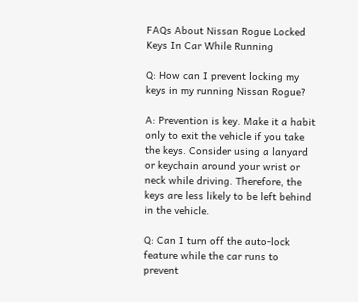FAQs About Nissan Rogue Locked Keys In Car While Running

Q: How can I prevent locking my keys in my running Nissan Rogue?

A: Prevention is key. Make it a habit only to exit the vehicle if you take the keys. Consider using a lanyard or keychain around your wrist or neck while driving. Therefore, the keys are less likely to be left behind in the vehicle.

Q: Can I turn off the auto-lock feature while the car runs to prevent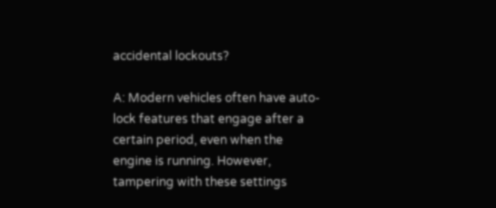accidental lockouts?

A: Modern vehicles often have auto-lock features that engage after a certain period, even when the engine is running. However, tampering with these settings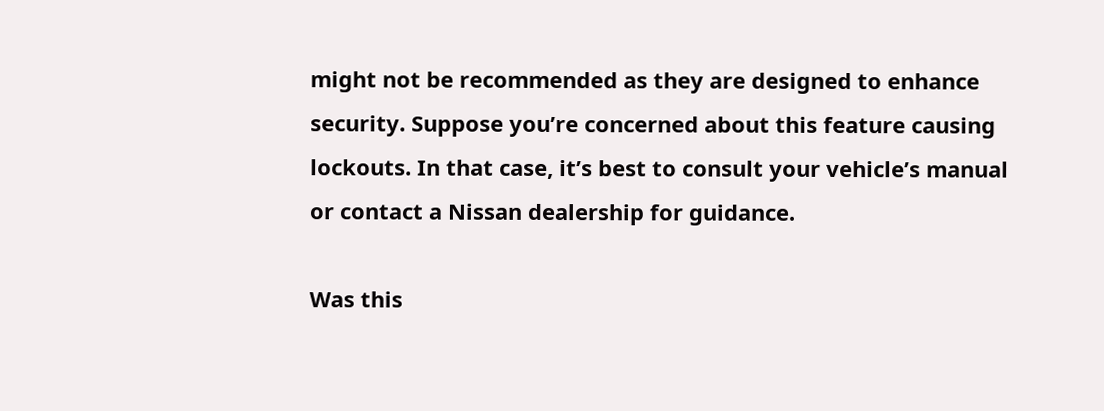might not be recommended as they are designed to enhance security. Suppose you’re concerned about this feature causing lockouts. In that case, it’s best to consult your vehicle’s manual or contact a Nissan dealership for guidance.

Was this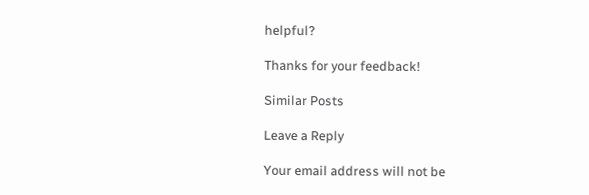helpful?

Thanks for your feedback!

Similar Posts

Leave a Reply

Your email address will not be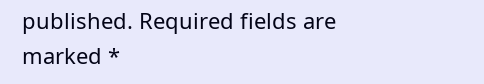published. Required fields are marked *